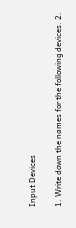Input Devices

1. Write down the names for the following devices. 2.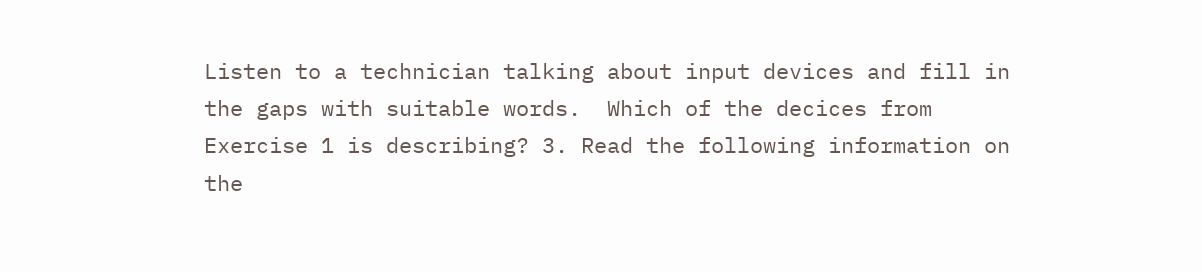Listen to a technician talking about input devices and fill in the gaps with suitable words.  Which of the decices from Exercise 1 is describing? 3. Read the following information on the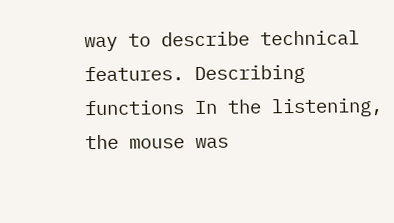way to describe technical features. Describing functions In the listening, the mouse was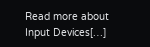Read more about Input Devices[…]